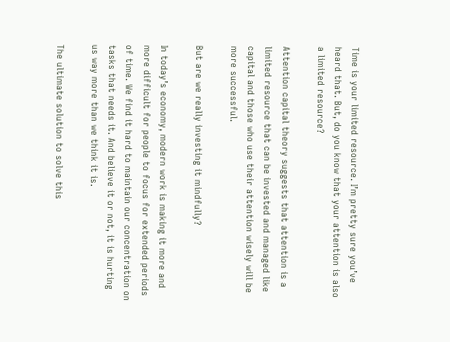Time is your limited resource. I’m pretty sure you’ve heard that. But, do you know that your attention is also a limited resource?

Attention capital theory suggests that attention is a limited resource that can be invested and managed like capital and those who use their attention wisely will be more successful.

But are we really investing it mindfully?

In today’s economy, modern work is making it more and more difficult for people to focus for extended periods of time. We find it hard to maintain our concentration on tasks that needs it. And believe it or not, it is hurting us way more than we think it is.

The ultimate solution to solve this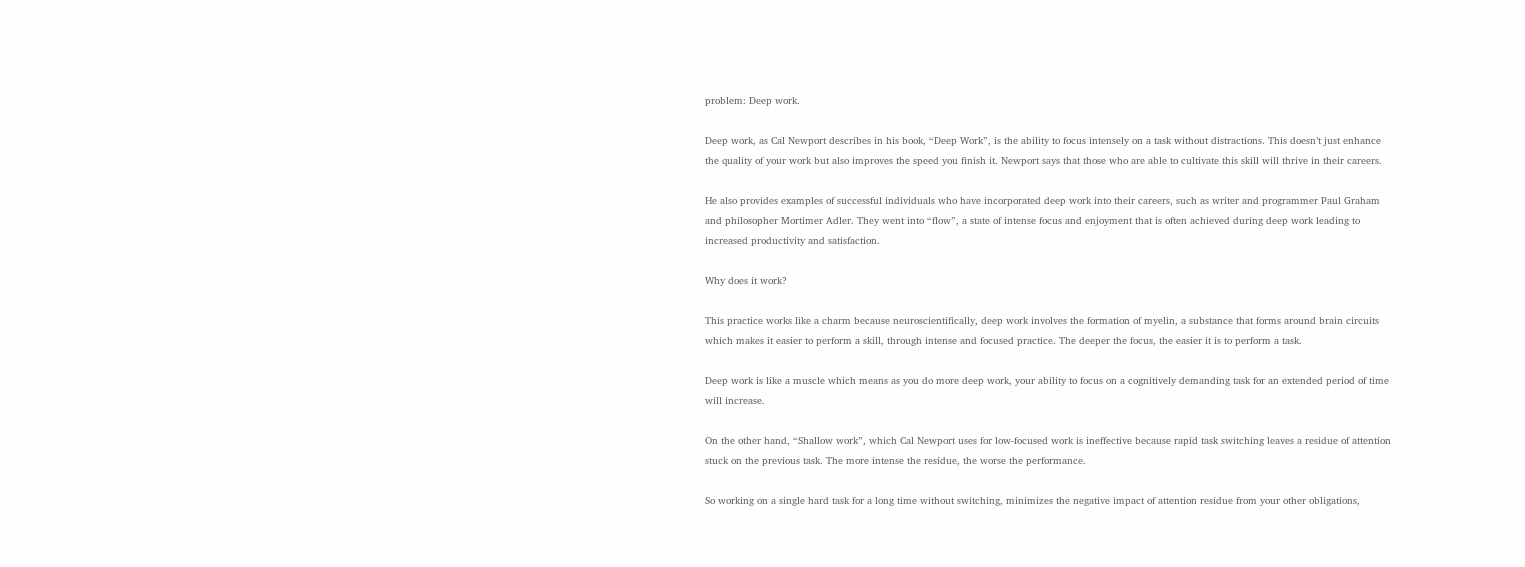problem: Deep work.

Deep work, as Cal Newport describes in his book, “Deep Work”, is the ability to focus intensely on a task without distractions. This doesn’t just enhance the quality of your work but also improves the speed you finish it. Newport says that those who are able to cultivate this skill will thrive in their careers.

He also provides examples of successful individuals who have incorporated deep work into their careers, such as writer and programmer Paul Graham and philosopher Mortimer Adler. They went into “flow”, a state of intense focus and enjoyment that is often achieved during deep work leading to increased productivity and satisfaction.

Why does it work?

This practice works like a charm because neuroscientifically, deep work involves the formation of myelin, a substance that forms around brain circuits which makes it easier to perform a skill, through intense and focused practice. The deeper the focus, the easier it is to perform a task.

Deep work is like a muscle which means as you do more deep work, your ability to focus on a cognitively demanding task for an extended period of time will increase.

On the other hand, “Shallow work”, which Cal Newport uses for low-focused work is ineffective because rapid task switching leaves a residue of attention stuck on the previous task. The more intense the residue, the worse the performance.

So working on a single hard task for a long time without switching, minimizes the negative impact of attention residue from your other obligations,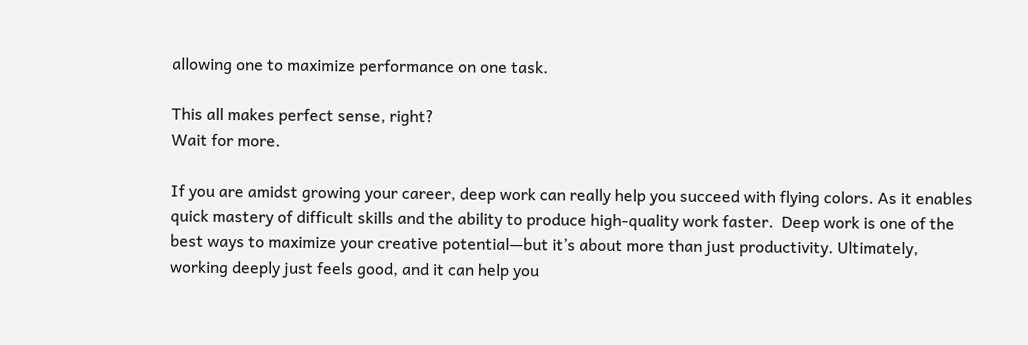allowing one to maximize performance on one task.

This all makes perfect sense, right?
Wait for more.

If you are amidst growing your career, deep work can really help you succeed with flying colors. As it enables quick mastery of difficult skills and the ability to produce high-quality work faster.  Deep work is one of the best ways to maximize your creative potential—but it’s about more than just productivity. Ultimately, working deeply just feels good, and it can help you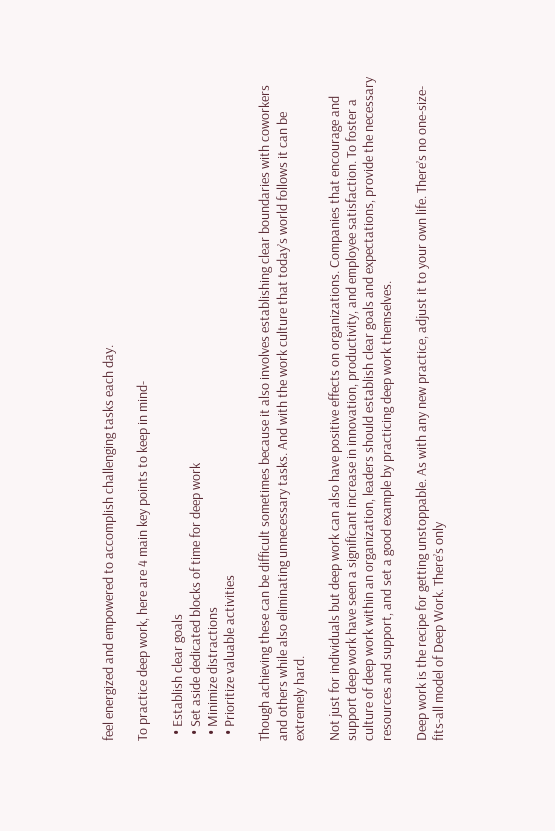feel energized and empowered to accomplish challenging tasks each day.

To practice deep work, here are 4 main key points to keep in mind-

  • Establish clear goals
  • Set aside dedicated blocks of time for deep work
  • Minimize distractions
  • Prioritize valuable activities

Though achieving these can be difficult sometimes because it also involves establishing clear boundaries with coworkers and others while also eliminating unnecessary tasks. And with the work culture that today’s world follows it can be extremely hard.

Not just for individuals but deep work can also have positive effects on organizations. Companies that encourage and support deep work have seen a significant increase in innovation, productivity, and employee satisfaction. To foster a culture of deep work within an organization, leaders should establish clear goals and expectations, provide the necessary resources and support, and set a good example by practicing deep work themselves.

Deep work is the recipe for getting unstoppable. As with any new practice, adjust it to your own life. There’s no one-size-fits-all model of Deep Work. There’s only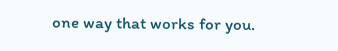one way that works for you.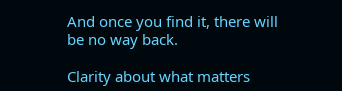And once you find it, there will be no way back.

Clarity about what matters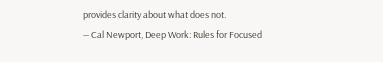provides clarity about what does not.
― Cal Newport, Deep Work: Rules for Focused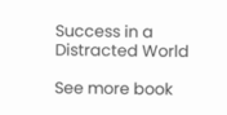Success in a Distracted World

See more book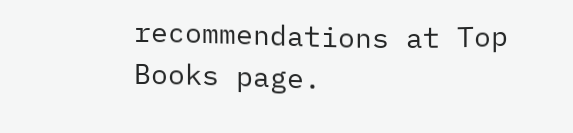recommendations at Top Books page.